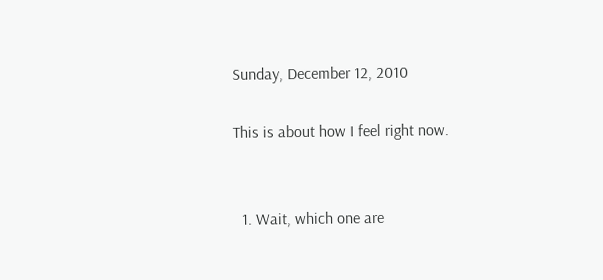Sunday, December 12, 2010

This is about how I feel right now.


  1. Wait, which one are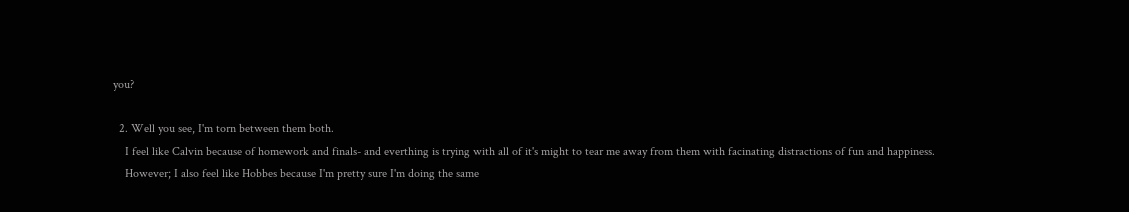you?

  2. Well you see, I'm torn between them both.
    I feel like Calvin because of homework and finals- and everthing is trying with all of it's might to tear me away from them with facinating distractions of fun and happiness.
    However; I also feel like Hobbes because I'm pretty sure I'm doing the same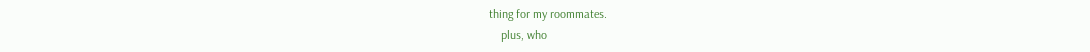thing for my roommates.
    plus, who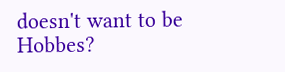doesn't want to be Hobbes?